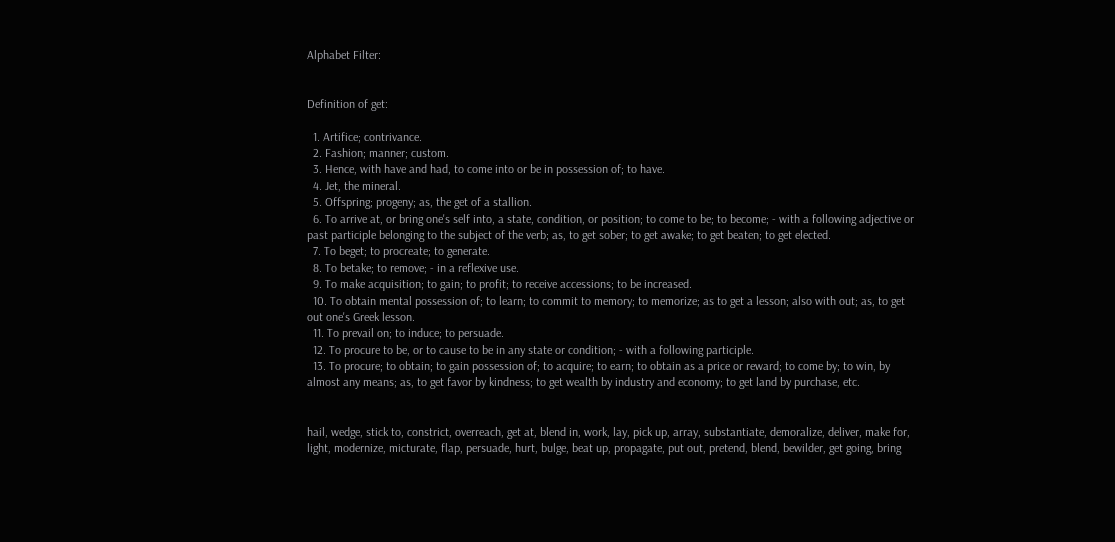Alphabet Filter:


Definition of get:

  1. Artifice; contrivance.
  2. Fashion; manner; custom.
  3. Hence, with have and had, to come into or be in possession of; to have.
  4. Jet, the mineral.
  5. Offspring; progeny; as, the get of a stallion.
  6. To arrive at, or bring one's self into, a state, condition, or position; to come to be; to become; - with a following adjective or past participle belonging to the subject of the verb; as, to get sober; to get awake; to get beaten; to get elected.
  7. To beget; to procreate; to generate.
  8. To betake; to remove; - in a reflexive use.
  9. To make acquisition; to gain; to profit; to receive accessions; to be increased.
  10. To obtain mental possession of; to learn; to commit to memory; to memorize; as to get a lesson; also with out; as, to get out one's Greek lesson.
  11. To prevail on; to induce; to persuade.
  12. To procure to be, or to cause to be in any state or condition; - with a following participle.
  13. To procure; to obtain; to gain possession of; to acquire; to earn; to obtain as a price or reward; to come by; to win, by almost any means; as, to get favor by kindness; to get wealth by industry and economy; to get land by purchase, etc.


hail, wedge, stick to, constrict, overreach, get at, blend in, work, lay, pick up, array, substantiate, demoralize, deliver, make for, light, modernize, micturate, flap, persuade, hurt, bulge, beat up, propagate, put out, pretend, blend, bewilder, get going, bring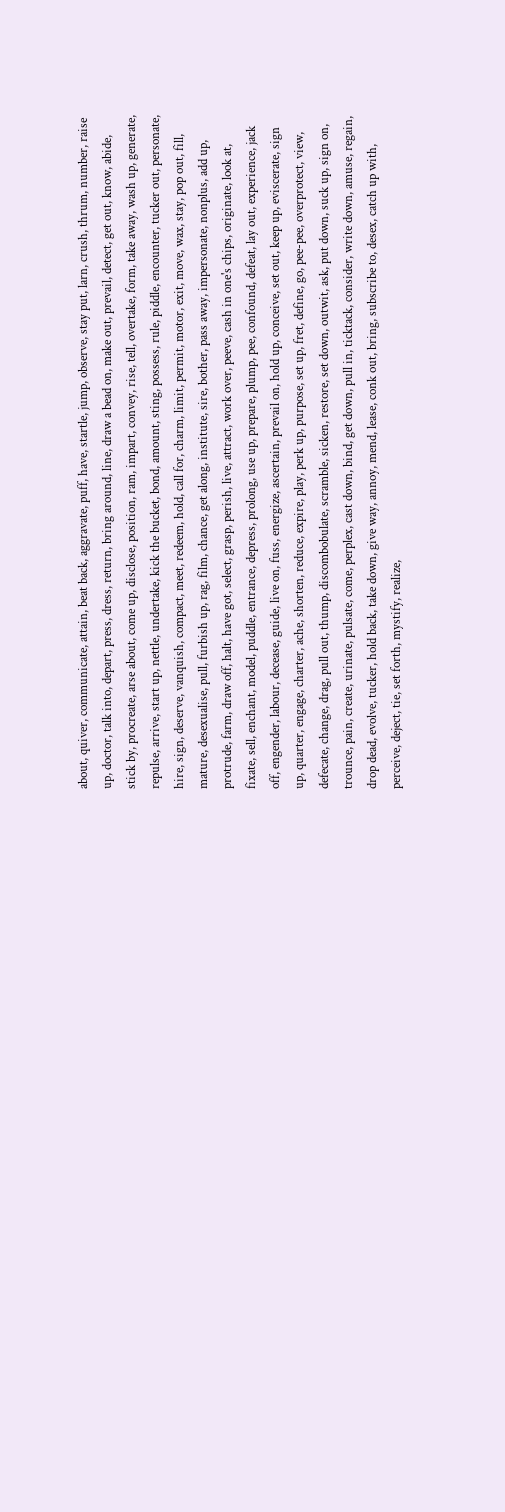about, quiver, communicate, attain, beat back, aggravate, puff, have, startle, jump, observe, stay put, larn, crush, thrum, number, raise up, doctor, talk into, depart, press, dress, return, bring around, line, draw a bead on, make out, prevail, detect, get out, know, abide, stick by, procreate, arse about, come up, disclose, position, ram, impart, convey, rise, tell, overtake, form, take away, wash up, generate, repulse, arrive, start up, nettle, undertake, kick the bucket, bond, amount, sting, possess, rule, piddle, encounter, tucker out, personate, hire, sign, deserve, vanquish, compact, meet, redeem, hold, call for, charm, limit, permit, motor, exit, move, wax, stay, pop out, fill, mature, desexualise, pull, furbish up, rag, film, chance, get along, institute, sire, bother, pass away, impersonate, nonplus, add up, protrude, farm, draw off, halt, have got, select, grasp, perish, live, attract, work over, peeve, cash in one's chips, originate, look at, fixate, sell, enchant, model, puddle, entrance, depress, prolong, use up, prepare, plump, pee, confound, defeat, lay out, experience, jack off, engender, labour, decease, guide, live on, fuss, energize, ascertain, prevail on, hold up, conceive, set out, keep up, eviscerate, sign up, quarter, engage, charter, ache, shorten, reduce, expire, play, perk up, purpose, set up, fret, define, go, pee-pee, overprotect, view, defecate, change, drag, pull out, thump, discombobulate, scramble, sicken, restore, set down, outwit, ask, put down, suck up, sign on, trounce, pain, create, urinate, pulsate, come, perplex, cast down, bind, get down, pull in, ticktack, consider, write down, amuse, regain, drop dead, evolve, tucker, hold back, take down, give way, annoy, mend, lease, conk out, bring, subscribe to, desex, catch up with, perceive, deject, tie, set forth, mystify, realize,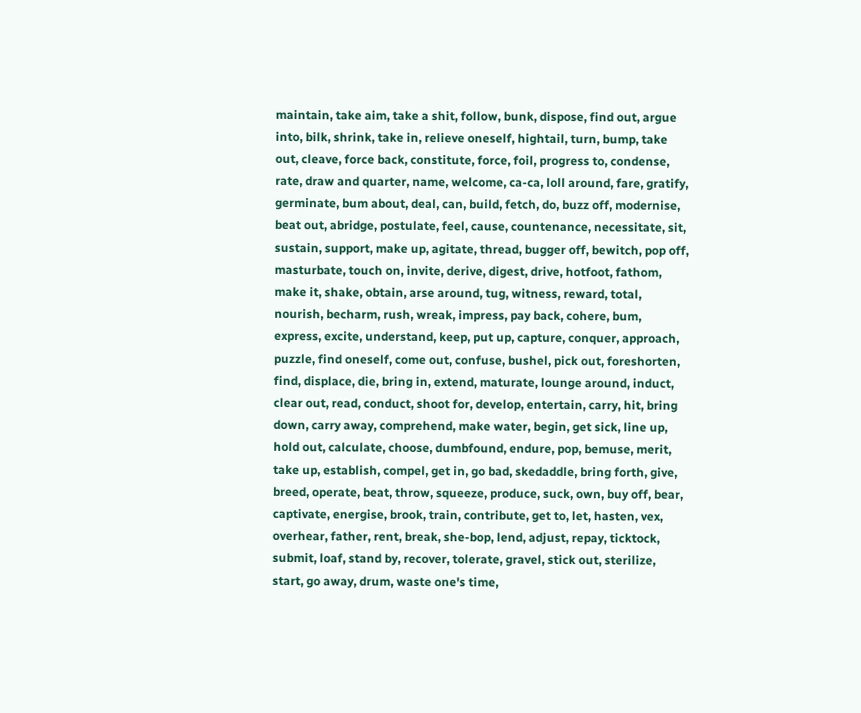maintain, take aim, take a shit, follow, bunk, dispose, find out, argue into, bilk, shrink, take in, relieve oneself, hightail, turn, bump, take out, cleave, force back, constitute, force, foil, progress to, condense, rate, draw and quarter, name, welcome, ca-ca, loll around, fare, gratify, germinate, bum about, deal, can, build, fetch, do, buzz off, modernise, beat out, abridge, postulate, feel, cause, countenance, necessitate, sit, sustain, support, make up, agitate, thread, bugger off, bewitch, pop off, masturbate, touch on, invite, derive, digest, drive, hotfoot, fathom, make it, shake, obtain, arse around, tug, witness, reward, total, nourish, becharm, rush, wreak, impress, pay back, cohere, bum, express, excite, understand, keep, put up, capture, conquer, approach, puzzle, find oneself, come out, confuse, bushel, pick out, foreshorten, find, displace, die, bring in, extend, maturate, lounge around, induct, clear out, read, conduct, shoot for, develop, entertain, carry, hit, bring down, carry away, comprehend, make water, begin, get sick, line up, hold out, calculate, choose, dumbfound, endure, pop, bemuse, merit, take up, establish, compel, get in, go bad, skedaddle, bring forth, give, breed, operate, beat, throw, squeeze, produce, suck, own, buy off, bear, captivate, energise, brook, train, contribute, get to, let, hasten, vex, overhear, father, rent, break, she-bop, lend, adjust, repay, ticktock, submit, loaf, stand by, recover, tolerate, gravel, stick out, sterilize, start, go away, drum, waste one's time,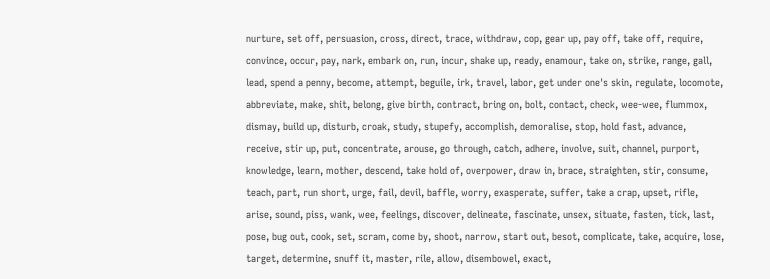nurture, set off, persuasion, cross, direct, trace, withdraw, cop, gear up, pay off, take off, require, convince, occur, pay, nark, embark on, run, incur, shake up, ready, enamour, take on, strike, range, gall, lead, spend a penny, become, attempt, beguile, irk, travel, labor, get under one's skin, regulate, locomote, abbreviate, make, shit, belong, give birth, contract, bring on, bolt, contact, check, wee-wee, flummox, dismay, build up, disturb, croak, study, stupefy, accomplish, demoralise, stop, hold fast, advance, receive, stir up, put, concentrate, arouse, go through, catch, adhere, involve, suit, channel, purport, knowledge, learn, mother, descend, take hold of, overpower, draw in, brace, straighten, stir, consume, teach, part, run short, urge, fail, devil, baffle, worry, exasperate, suffer, take a crap, upset, rifle, arise, sound, piss, wank, wee, feelings, discover, delineate, fascinate, unsex, situate, fasten, tick, last, pose, bug out, cook, set, scram, come by, shoot, narrow, start out, besot, complicate, take, acquire, lose, target, determine, snuff it, master, rile, allow, disembowel, exact,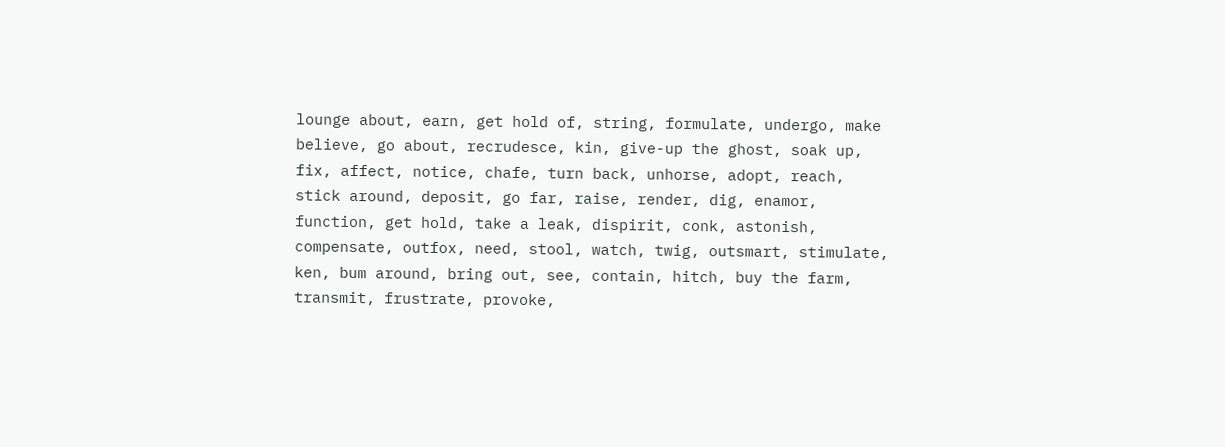lounge about, earn, get hold of, string, formulate, undergo, make believe, go about, recrudesce, kin, give-up the ghost, soak up, fix, affect, notice, chafe, turn back, unhorse, adopt, reach, stick around, deposit, go far, raise, render, dig, enamor, function, get hold, take a leak, dispirit, conk, astonish, compensate, outfox, need, stool, watch, twig, outsmart, stimulate, ken, bum around, bring out, see, contain, hitch, buy the farm, transmit, frustrate, provoke,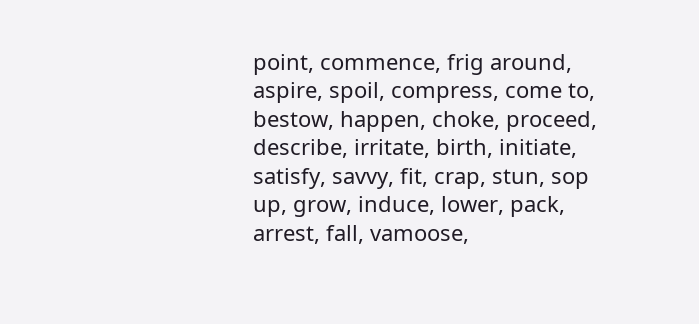point, commence, frig around, aspire, spoil, compress, come to, bestow, happen, choke, proceed, describe, irritate, birth, initiate, satisfy, savvy, fit, crap, stun, sop up, grow, induce, lower, pack, arrest, fall, vamoose,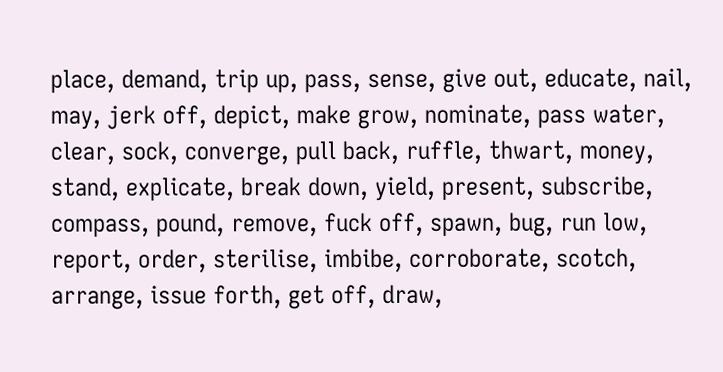place, demand, trip up, pass, sense, give out, educate, nail, may, jerk off, depict, make grow, nominate, pass water, clear, sock, converge, pull back, ruffle, thwart, money, stand, explicate, break down, yield, present, subscribe, compass, pound, remove, fuck off, spawn, bug, run low, report, order, sterilise, imbibe, corroborate, scotch, arrange, issue forth, get off, draw,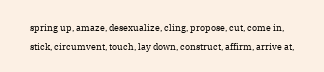spring up, amaze, desexualize, cling, propose, cut, come in, stick, circumvent, touch, lay down, construct, affirm, arrive at,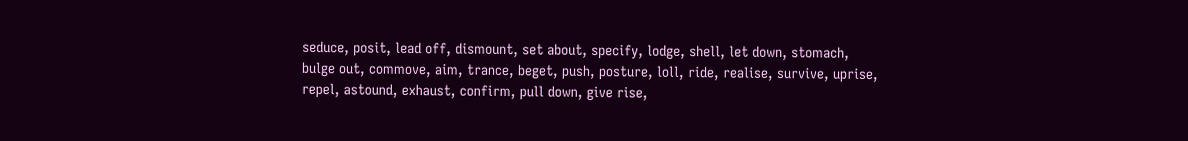seduce, posit, lead off, dismount, set about, specify, lodge, shell, let down, stomach, bulge out, commove, aim, trance, beget, push, posture, loll, ride, realise, survive, uprise, repel, astound, exhaust, confirm, pull down, give rise,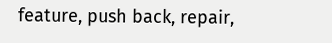feature, push back, repair,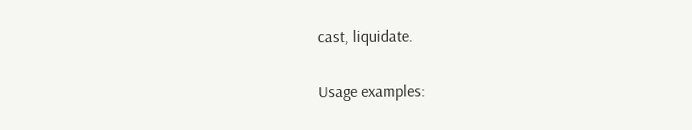cast, liquidate.

Usage examples: